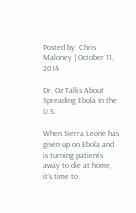Posted by: Chris Maloney | October 11, 2014

Dr. Oz Talks About Spreading Ebola In the U.S.

When Sierra Leone has given up on Ebola and is turning patients away to die at home, it’s time to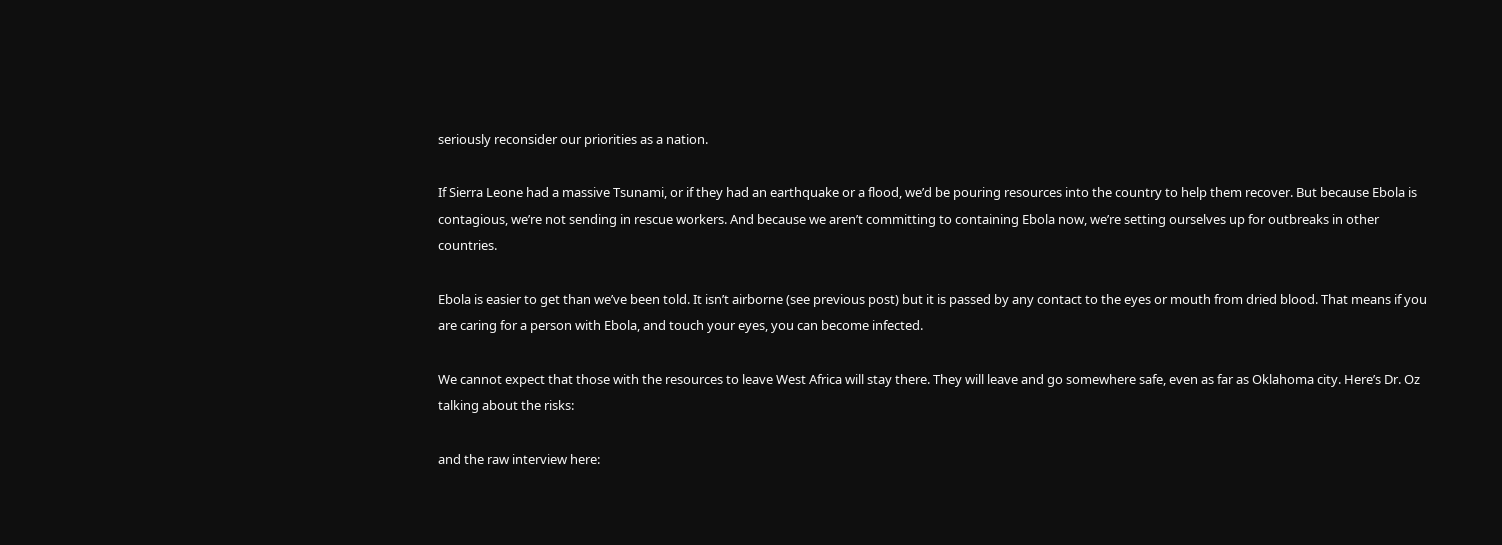seriously reconsider our priorities as a nation.

If Sierra Leone had a massive Tsunami, or if they had an earthquake or a flood, we’d be pouring resources into the country to help them recover. But because Ebola is contagious, we’re not sending in rescue workers. And because we aren’t committing to containing Ebola now, we’re setting ourselves up for outbreaks in other countries.

Ebola is easier to get than we’ve been told. It isn’t airborne (see previous post) but it is passed by any contact to the eyes or mouth from dried blood. That means if you are caring for a person with Ebola, and touch your eyes, you can become infected.

We cannot expect that those with the resources to leave West Africa will stay there. They will leave and go somewhere safe, even as far as Oklahoma city. Here’s Dr. Oz talking about the risks:

and the raw interview here: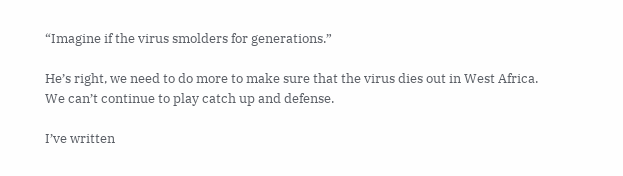“Imagine if the virus smolders for generations.”

He’s right, we need to do more to make sure that the virus dies out in West Africa. We can’t continue to play catch up and defense.

I’ve written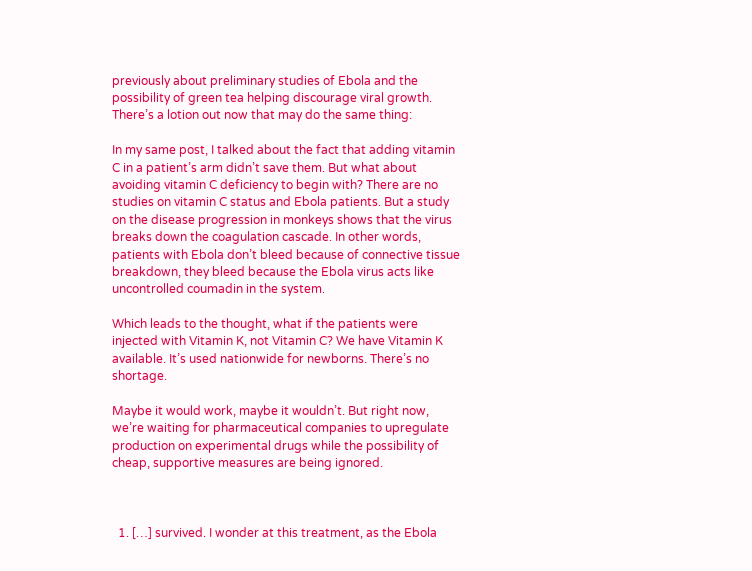previously about preliminary studies of Ebola and the possibility of green tea helping discourage viral growth. There’s a lotion out now that may do the same thing:

In my same post, I talked about the fact that adding vitamin C in a patient’s arm didn’t save them. But what about avoiding vitamin C deficiency to begin with? There are no studies on vitamin C status and Ebola patients. But a study on the disease progression in monkeys shows that the virus breaks down the coagulation cascade. In other words, patients with Ebola don’t bleed because of connective tissue breakdown, they bleed because the Ebola virus acts like uncontrolled coumadin in the system.

Which leads to the thought, what if the patients were injected with Vitamin K, not Vitamin C? We have Vitamin K available. It’s used nationwide for newborns. There’s no shortage.

Maybe it would work, maybe it wouldn’t. But right now, we’re waiting for pharmaceutical companies to upregulate production on experimental drugs while the possibility of cheap, supportive measures are being ignored.



  1. […] survived. I wonder at this treatment, as the Ebola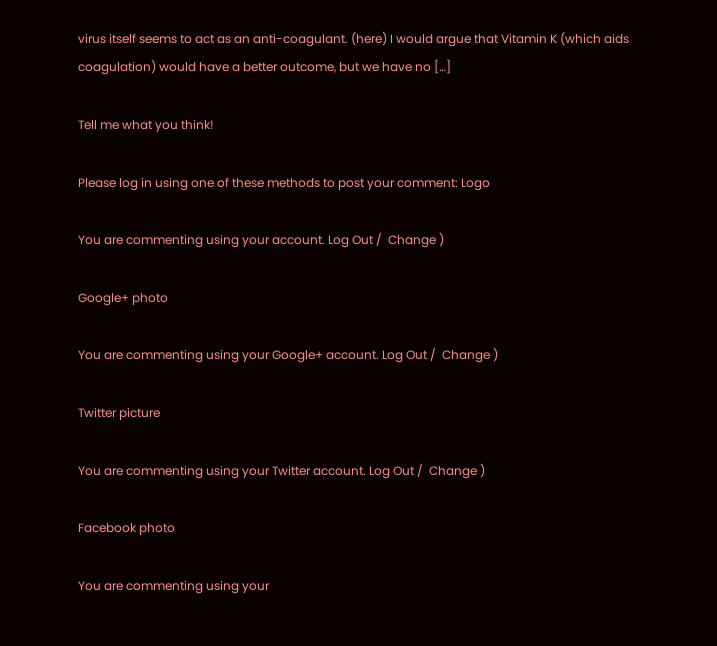virus itself seems to act as an anti-coagulant. (here) I would argue that Vitamin K (which aids coagulation) would have a better outcome, but we have no […]

Tell me what you think!

Please log in using one of these methods to post your comment: Logo

You are commenting using your account. Log Out /  Change )

Google+ photo

You are commenting using your Google+ account. Log Out /  Change )

Twitter picture

You are commenting using your Twitter account. Log Out /  Change )

Facebook photo

You are commenting using your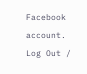Facebook account. Log Out /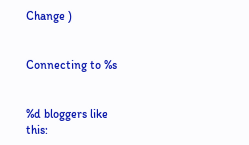Change )


Connecting to %s


%d bloggers like this: